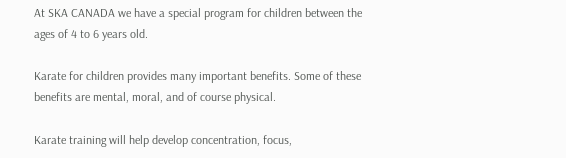At SKA CANADA we have a special program for children between the ages of 4 to 6 years old.

Karate for children provides many important benefits. Some of these benefits are mental, moral, and of course physical.

Karate training will help develop concentration, focus,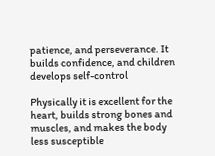patience, and perseverance. It builds confidence, and children develops self-control

Physically it is excellent for the heart, builds strong bones and muscles, and makes the body less susceptible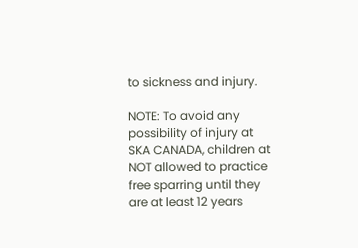to sickness and injury.

NOTE: To avoid any possibility of injury at SKA CANADA, children at NOT allowed to practice free sparring until they are at least 12 years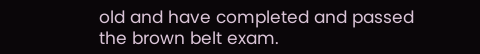old and have completed and passed the brown belt exam.